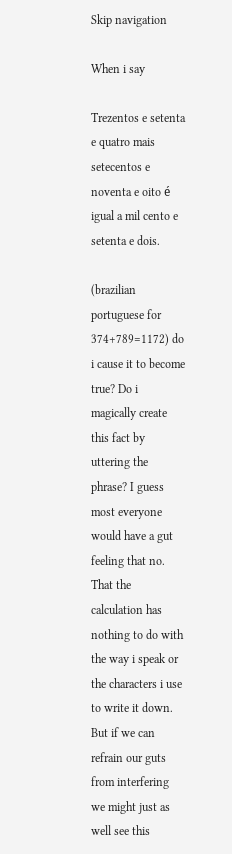Skip navigation

When i say

Trezentos e setenta e quatro mais setecentos e noventa e oito é igual a mil cento e setenta e dois.

(brazilian portuguese for 374+789=1172) do i cause it to become true? Do i magically create this fact by uttering the phrase? I guess most everyone would have a gut feeling that no. That the calculation has nothing to do with the way i speak or the characters i use to write it down. But if we can refrain our guts from interfering we might just as well see this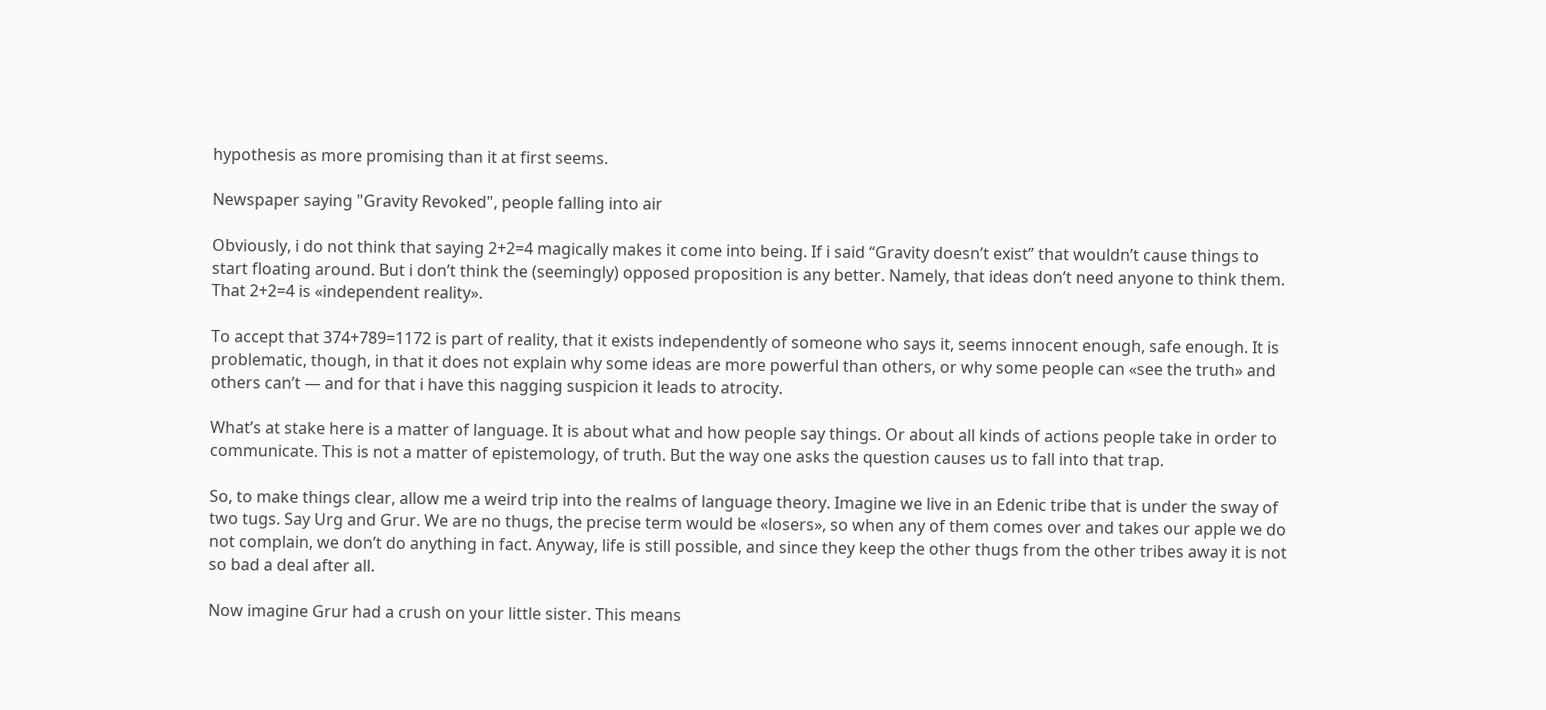hypothesis as more promising than it at first seems.

Newspaper saying "Gravity Revoked", people falling into air

Obviously, i do not think that saying 2+2=4 magically makes it come into being. If i said “Gravity doesn’t exist” that wouldn’t cause things to start floating around. But i don’t think the (seemingly) opposed proposition is any better. Namely, that ideas don’t need anyone to think them. That 2+2=4 is «independent reality».

To accept that 374+789=1172 is part of reality, that it exists independently of someone who says it, seems innocent enough, safe enough. It is problematic, though, in that it does not explain why some ideas are more powerful than others, or why some people can «see the truth» and others can’t — and for that i have this nagging suspicion it leads to atrocity.

What’s at stake here is a matter of language. It is about what and how people say things. Or about all kinds of actions people take in order to communicate. This is not a matter of epistemology, of truth. But the way one asks the question causes us to fall into that trap.

So, to make things clear, allow me a weird trip into the realms of language theory. Imagine we live in an Edenic tribe that is under the sway of two tugs. Say Urg and Grur. We are no thugs, the precise term would be «losers», so when any of them comes over and takes our apple we do not complain, we don’t do anything in fact. Anyway, life is still possible, and since they keep the other thugs from the other tribes away it is not so bad a deal after all.

Now imagine Grur had a crush on your little sister. This means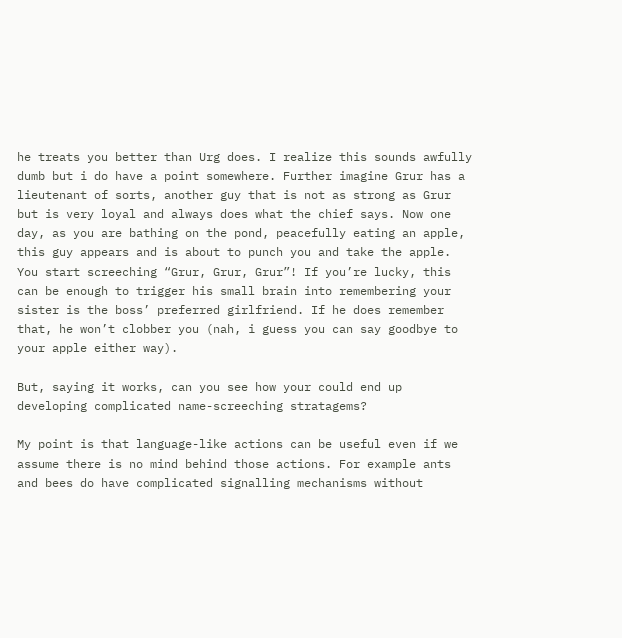he treats you better than Urg does. I realize this sounds awfully dumb but i do have a point somewhere. Further imagine Grur has a lieutenant of sorts, another guy that is not as strong as Grur but is very loyal and always does what the chief says. Now one day, as you are bathing on the pond, peacefully eating an apple, this guy appears and is about to punch you and take the apple. You start screeching “Grur, Grur, Grur”! If you’re lucky, this can be enough to trigger his small brain into remembering your sister is the boss’ preferred girlfriend. If he does remember that, he won’t clobber you (nah, i guess you can say goodbye to your apple either way).

But, saying it works, can you see how your could end up developing complicated name-screeching stratagems?

My point is that language-like actions can be useful even if we assume there is no mind behind those actions. For example ants and bees do have complicated signalling mechanisms without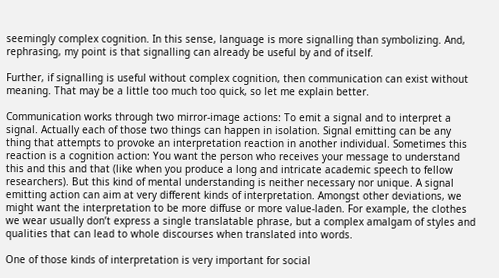seemingly complex cognition. In this sense, language is more signalling than symbolizing. And, rephrasing, my point is that signalling can already be useful by and of itself.

Further, if signalling is useful without complex cognition, then communication can exist without meaning. That may be a little too much too quick, so let me explain better.

Communication works through two mirror-image actions: To emit a signal and to interpret a signal. Actually each of those two things can happen in isolation. Signal emitting can be any thing that attempts to provoke an interpretation reaction in another individual. Sometimes this reaction is a cognition action: You want the person who receives your message to understand this and this and that (like when you produce a long and intricate academic speech to fellow researchers). But this kind of mental understanding is neither necessary nor unique. A signal emitting action can aim at very different kinds of interpretation. Amongst other deviations, we might want the interpretation to be more diffuse or more value-laden. For example, the clothes we wear usually don’t express a single translatable phrase, but a complex amalgam of styles and qualities that can lead to whole discourses when translated into words.

One of those kinds of interpretation is very important for social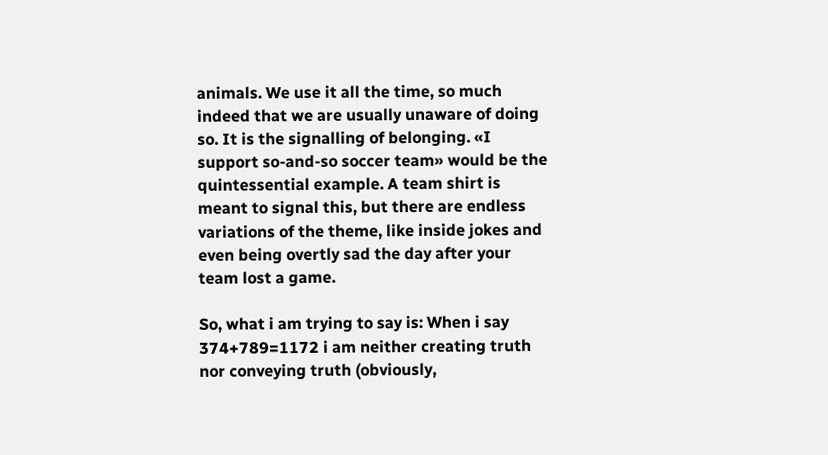animals. We use it all the time, so much indeed that we are usually unaware of doing so. It is the signalling of belonging. «I support so-and-so soccer team» would be the quintessential example. A team shirt is meant to signal this, but there are endless variations of the theme, like inside jokes and even being overtly sad the day after your team lost a game.

So, what i am trying to say is: When i say 374+789=1172 i am neither creating truth nor conveying truth (obviously,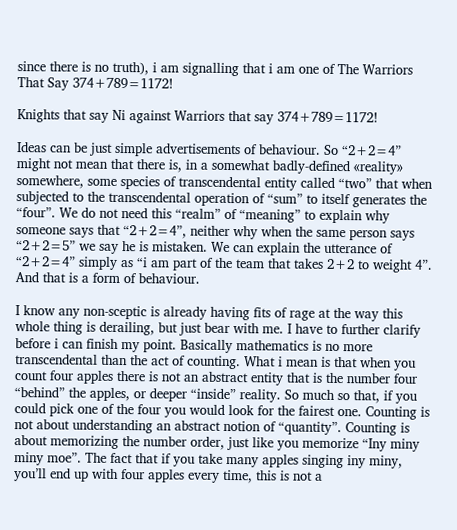since there is no truth), i am signalling that i am one of The Warriors That Say 374+789=1172!

Knights that say Ni against Warriors that say 374+789=1172!

Ideas can be just simple advertisements of behaviour. So “2+2=4” might not mean that there is, in a somewhat badly-defined «reality» somewhere, some species of transcendental entity called “two” that when subjected to the transcendental operation of “sum” to itself generates the “four”. We do not need this “realm” of “meaning” to explain why someone says that “2+2=4”, neither why when the same person says “2+2=5” we say he is mistaken. We can explain the utterance of “2+2=4” simply as “i am part of the team that takes 2+2 to weight 4”. And that is a form of behaviour.

I know any non-sceptic is already having fits of rage at the way this whole thing is derailing, but just bear with me. I have to further clarify before i can finish my point. Basically mathematics is no more transcendental than the act of counting. What i mean is that when you count four apples there is not an abstract entity that is the number four “behind” the apples, or deeper “inside” reality. So much so that, if you could pick one of the four you would look for the fairest one. Counting is not about understanding an abstract notion of “quantity”. Counting is about memorizing the number order, just like you memorize “Iny miny miny moe”. The fact that if you take many apples singing iny miny, you’ll end up with four apples every time, this is not a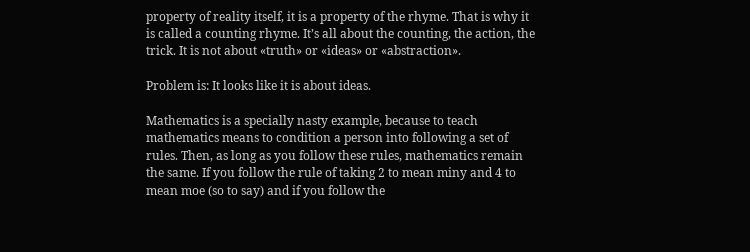property of reality itself, it is a property of the rhyme. That is why it is called a counting rhyme. It’s all about the counting, the action, the trick. It is not about «truth» or «ideas» or «abstraction».

Problem is: It looks like it is about ideas.

Mathematics is a specially nasty example, because to teach mathematics means to condition a person into following a set of rules. Then, as long as you follow these rules, mathematics remain the same. If you follow the rule of taking 2 to mean miny and 4 to mean moe (so to say) and if you follow the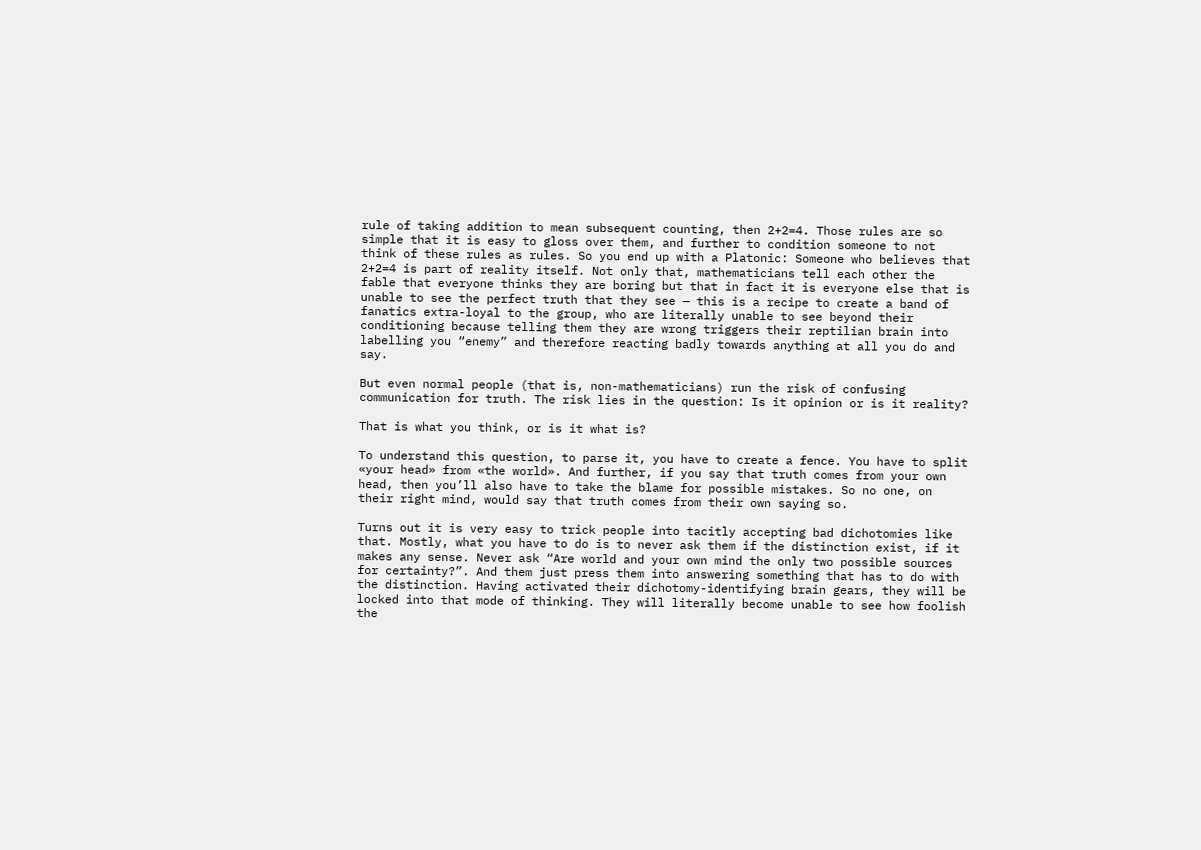rule of taking addition to mean subsequent counting, then 2+2=4. Those rules are so simple that it is easy to gloss over them, and further to condition someone to not think of these rules as rules. So you end up with a Platonic: Someone who believes that 2+2=4 is part of reality itself. Not only that, mathematicians tell each other the fable that everyone thinks they are boring but that in fact it is everyone else that is unable to see the perfect truth that they see — this is a recipe to create a band of fanatics extra-loyal to the group, who are literally unable to see beyond their conditioning because telling them they are wrong triggers their reptilian brain into labelling you “enemy” and therefore reacting badly towards anything at all you do and say.

But even normal people (that is, non-mathematicians) run the risk of confusing communication for truth. The risk lies in the question: Is it opinion or is it reality?

That is what you think, or is it what is?

To understand this question, to parse it, you have to create a fence. You have to split «your head» from «the world». And further, if you say that truth comes from your own head, then you’ll also have to take the blame for possible mistakes. So no one, on their right mind, would say that truth comes from their own saying so.

Turns out it is very easy to trick people into tacitly accepting bad dichotomies like that. Mostly, what you have to do is to never ask them if the distinction exist, if it makes any sense. Never ask “Are world and your own mind the only two possible sources for certainty?”. And them just press them into answering something that has to do with the distinction. Having activated their dichotomy-identifying brain gears, they will be locked into that mode of thinking. They will literally become unable to see how foolish the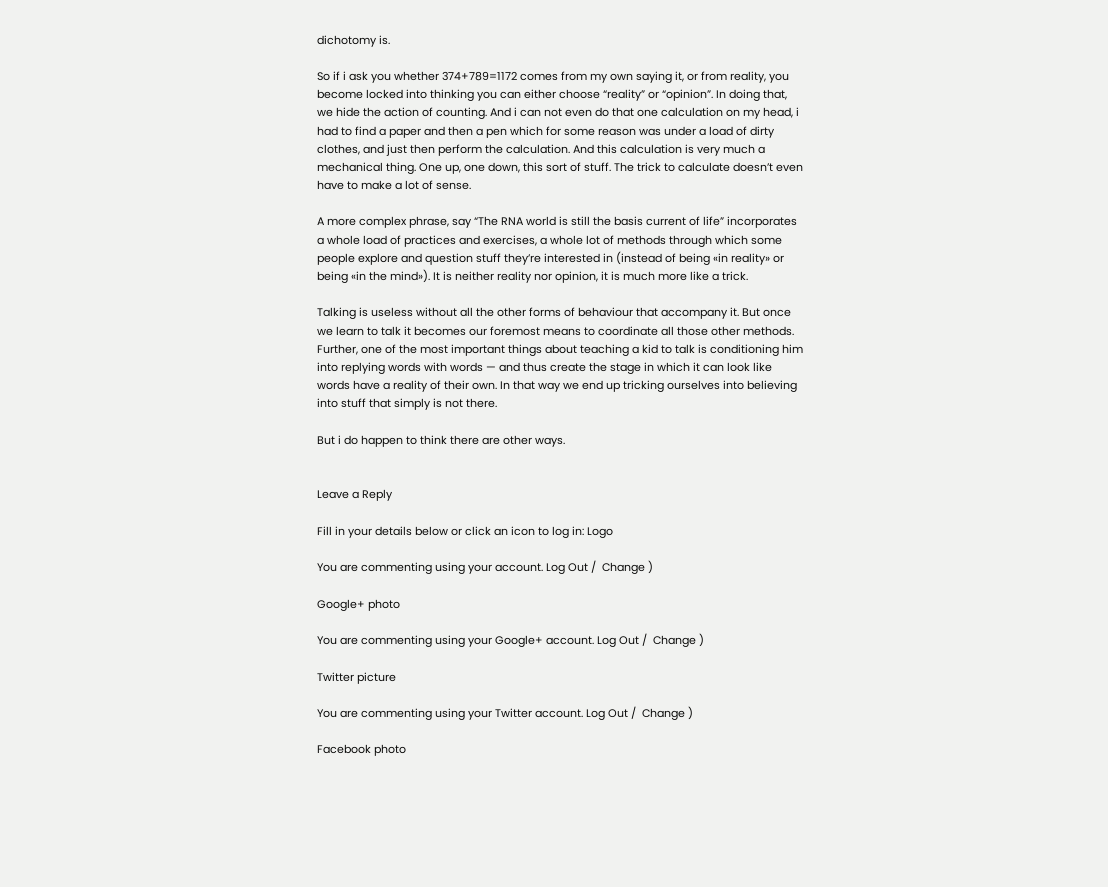dichotomy is.

So if i ask you whether 374+789=1172 comes from my own saying it, or from reality, you become locked into thinking you can either choose “reality” or “opinion”. In doing that, we hide the action of counting. And i can not even do that one calculation on my head, i had to find a paper and then a pen which for some reason was under a load of dirty clothes, and just then perform the calculation. And this calculation is very much a mechanical thing. One up, one down, this sort of stuff. The trick to calculate doesn’t even have to make a lot of sense.

A more complex phrase, say “The RNA world is still the basis current of life” incorporates a whole load of practices and exercises, a whole lot of methods through which some people explore and question stuff they’re interested in (instead of being «in reality» or being «in the mind»). It is neither reality nor opinion, it is much more like a trick.

Talking is useless without all the other forms of behaviour that accompany it. But once we learn to talk it becomes our foremost means to coordinate all those other methods. Further, one of the most important things about teaching a kid to talk is conditioning him into replying words with words — and thus create the stage in which it can look like words have a reality of their own. In that way we end up tricking ourselves into believing into stuff that simply is not there.

But i do happen to think there are other ways.


Leave a Reply

Fill in your details below or click an icon to log in: Logo

You are commenting using your account. Log Out /  Change )

Google+ photo

You are commenting using your Google+ account. Log Out /  Change )

Twitter picture

You are commenting using your Twitter account. Log Out /  Change )

Facebook photo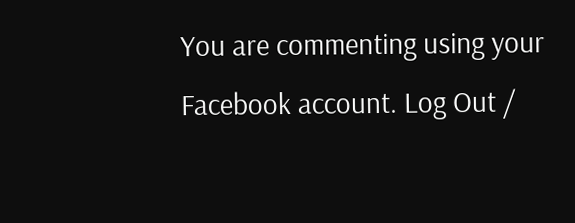You are commenting using your Facebook account. Log Out /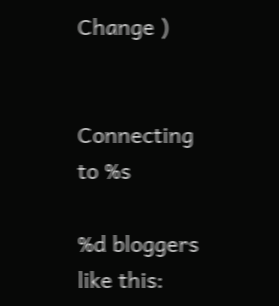Change )


Connecting to %s

%d bloggers like this: